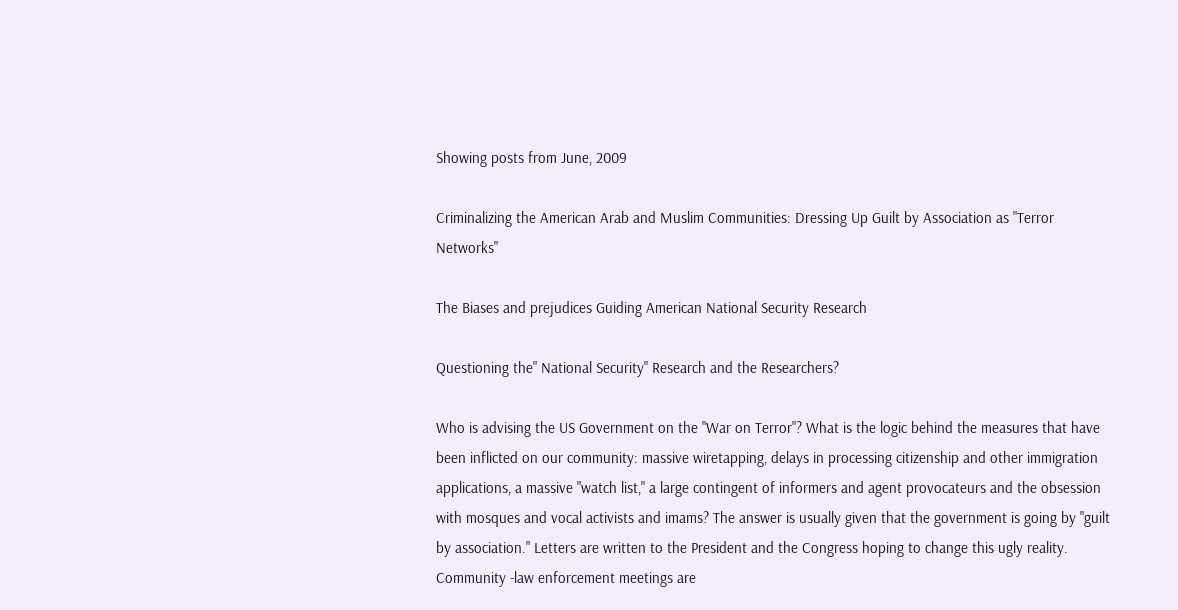Showing posts from June, 2009

Criminalizing the American Arab and Muslim Communities: Dressing Up Guilt by Association as "Terror Networks"

The Biases and prejudices Guiding American National Security Research

Questioning the" National Security" Research and the Researchers?

Who is advising the US Government on the "War on Terror"? What is the logic behind the measures that have been inflicted on our community: massive wiretapping, delays in processing citizenship and other immigration applications, a massive "watch list," a large contingent of informers and agent provocateurs and the obsession with mosques and vocal activists and imams? The answer is usually given that the government is going by "guilt by association." Letters are written to the President and the Congress hoping to change this ugly reality. Community -law enforcement meetings are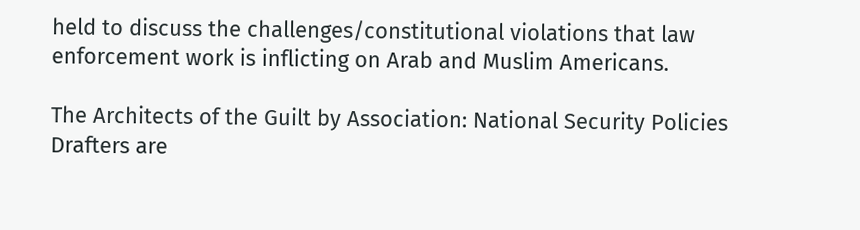held to discuss the challenges/constitutional violations that law enforcement work is inflicting on Arab and Muslim Americans.

The Architects of the Guilt by Association: National Security Policies Drafters are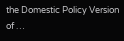the Domestic Policy Version of …